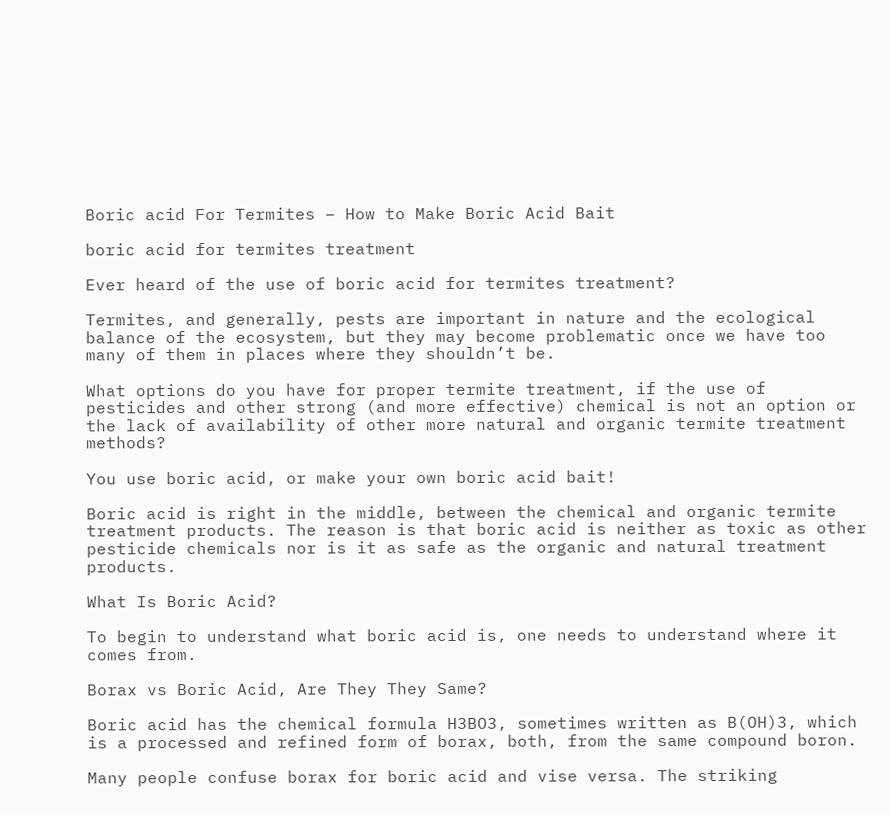Boric acid For Termites – How to Make Boric Acid Bait

boric acid for termites treatment

Ever heard of the use of boric acid for termites treatment?

Termites, and generally, pests are important in nature and the ecological balance of the ecosystem, but they may become problematic once we have too many of them in places where they shouldn’t be.

What options do you have for proper termite treatment, if the use of pesticides and other strong (and more effective) chemical is not an option or the lack of availability of other more natural and organic termite treatment methods?

You use boric acid, or make your own boric acid bait!

Boric acid is right in the middle, between the chemical and organic termite treatment products. The reason is that boric acid is neither as toxic as other pesticide chemicals nor is it as safe as the organic and natural treatment products.

What Is Boric Acid?

To begin to understand what boric acid is, one needs to understand where it comes from.

Borax vs Boric Acid, Are They They Same?

Boric acid has the chemical formula H3BO3, sometimes written as B(OH)3, which is a processed and refined form of borax, both, from the same compound boron.

Many people confuse borax for boric acid and vise versa. The striking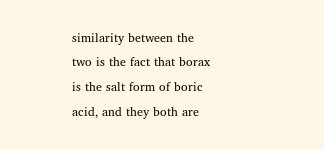similarity between the two is the fact that borax is the salt form of boric acid, and they both are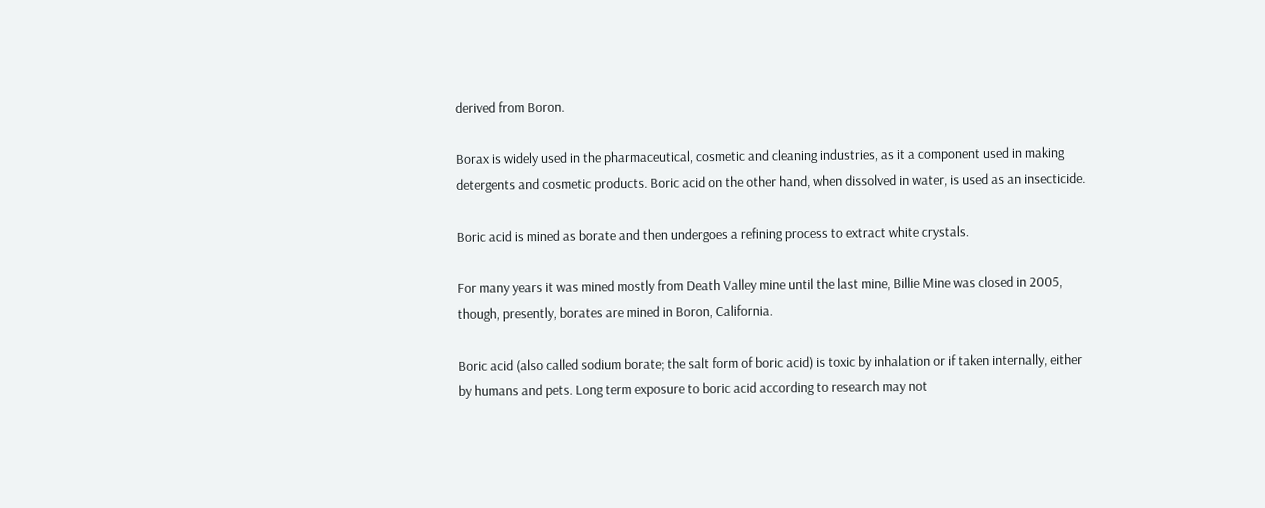derived from Boron.

Borax is widely used in the pharmaceutical, cosmetic and cleaning industries, as it a component used in making detergents and cosmetic products. Boric acid on the other hand, when dissolved in water, is used as an insecticide.

Boric acid is mined as borate and then undergoes a refining process to extract white crystals.

For many years it was mined mostly from Death Valley mine until the last mine, Billie Mine was closed in 2005, though, presently, borates are mined in Boron, California.

Boric acid (also called sodium borate; the salt form of boric acid) is toxic by inhalation or if taken internally, either by humans and pets. Long term exposure to boric acid according to research may not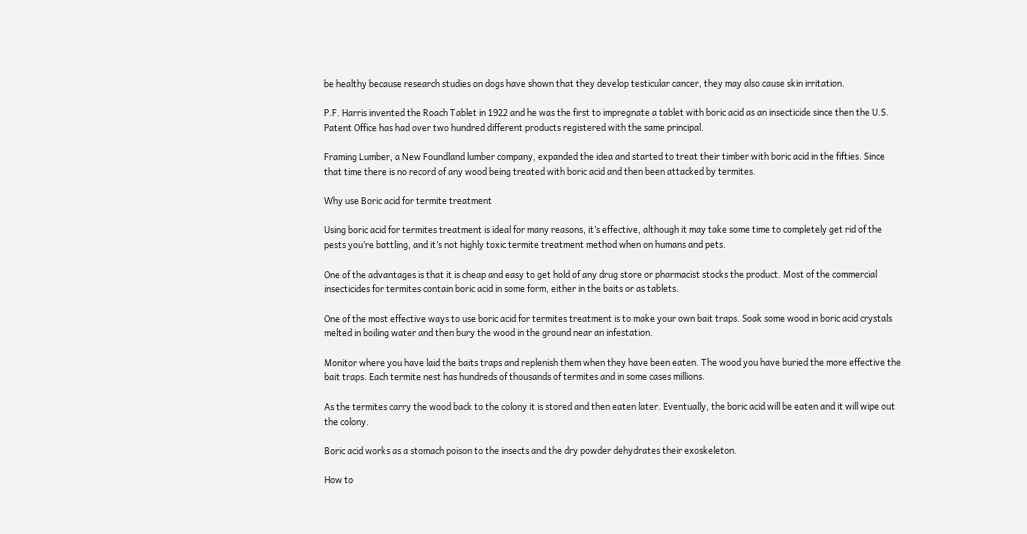be healthy because research studies on dogs have shown that they develop testicular cancer, they may also cause skin irritation.

P.F. Harris invented the Roach Tablet in 1922 and he was the first to impregnate a tablet with boric acid as an insecticide since then the U.S. Patent Office has had over two hundred different products registered with the same principal.

Framing Lumber, a New Foundland lumber company, expanded the idea and started to treat their timber with boric acid in the fifties. Since that time there is no record of any wood being treated with boric acid and then been attacked by termites.

Why use Boric acid for termite treatment

Using boric acid for termites treatment is ideal for many reasons, it’s effective, although it may take some time to completely get rid of the pests you’re battling, and it’s not highly toxic termite treatment method when on humans and pets.

One of the advantages is that it is cheap and easy to get hold of any drug store or pharmacist stocks the product. Most of the commercial insecticides for termites contain boric acid in some form, either in the baits or as tablets.

One of the most effective ways to use boric acid for termites treatment is to make your own bait traps. Soak some wood in boric acid crystals melted in boiling water and then bury the wood in the ground near an infestation.

Monitor where you have laid the baits traps and replenish them when they have been eaten. The wood you have buried the more effective the bait traps. Each termite nest has hundreds of thousands of termites and in some cases millions.

As the termites carry the wood back to the colony it is stored and then eaten later. Eventually, the boric acid will be eaten and it will wipe out the colony.

Boric acid works as a stomach poison to the insects and the dry powder dehydrates their exoskeleton.

How to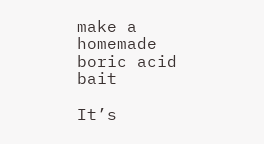make a homemade boric acid bait

It’s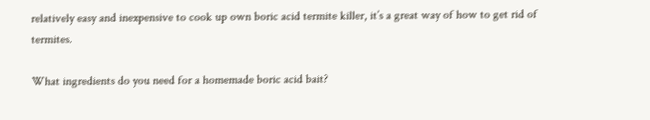relatively easy and inexpensive to cook up own boric acid termite killer, it’s a great way of how to get rid of termites.

What ingredients do you need for a homemade boric acid bait?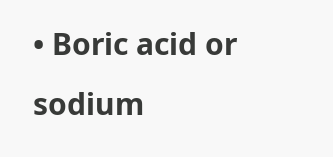• Boric acid or sodium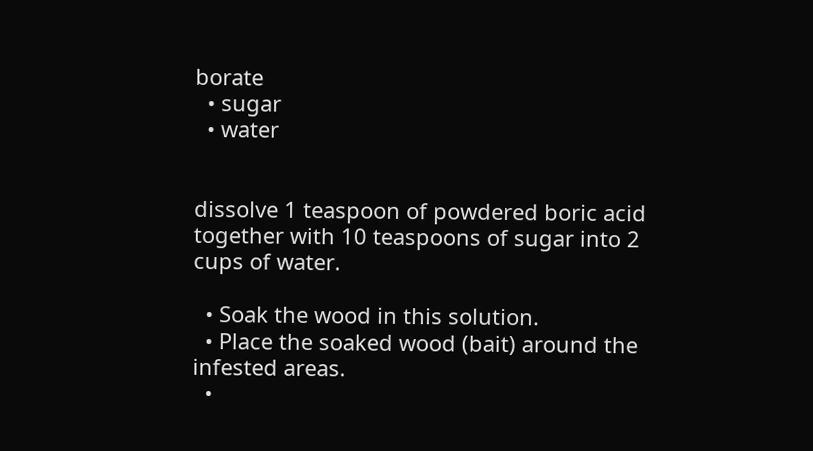borate
  • sugar
  • water


dissolve 1 teaspoon of powdered boric acid together with 10 teaspoons of sugar into 2 cups of water.

  • Soak the wood in this solution.
  • Place the soaked wood (bait) around the infested areas.
  •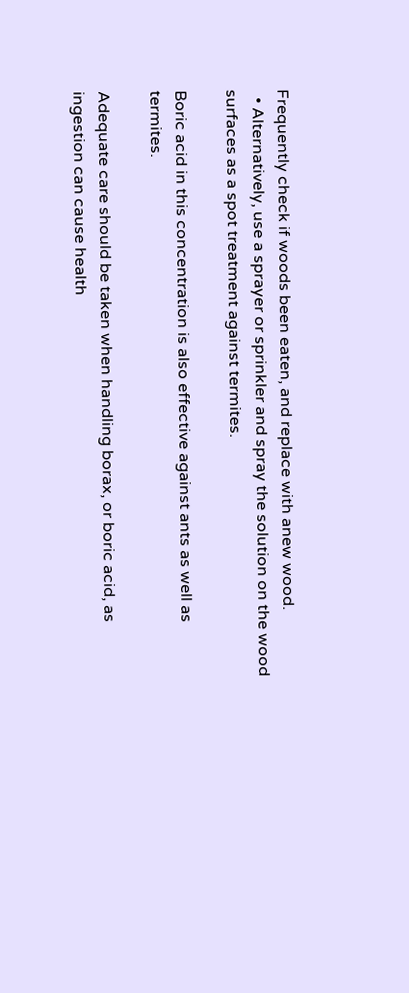Frequently check if woods been eaten, and replace with anew wood.
  • Alternatively, use a sprayer or sprinkler and spray the solution on the wood surfaces as a spot treatment against termites.

Boric acid in this concentration is also effective against ants as well as termites.

Adequate care should be taken when handling borax, or boric acid, as ingestion can cause health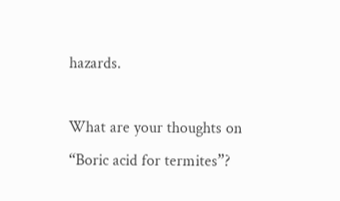hazards.

What are your thoughts on “Boric acid for termites”?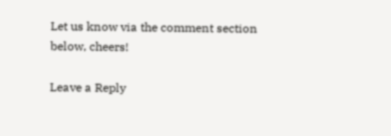Let us know via the comment section below, cheers!

Leave a Reply